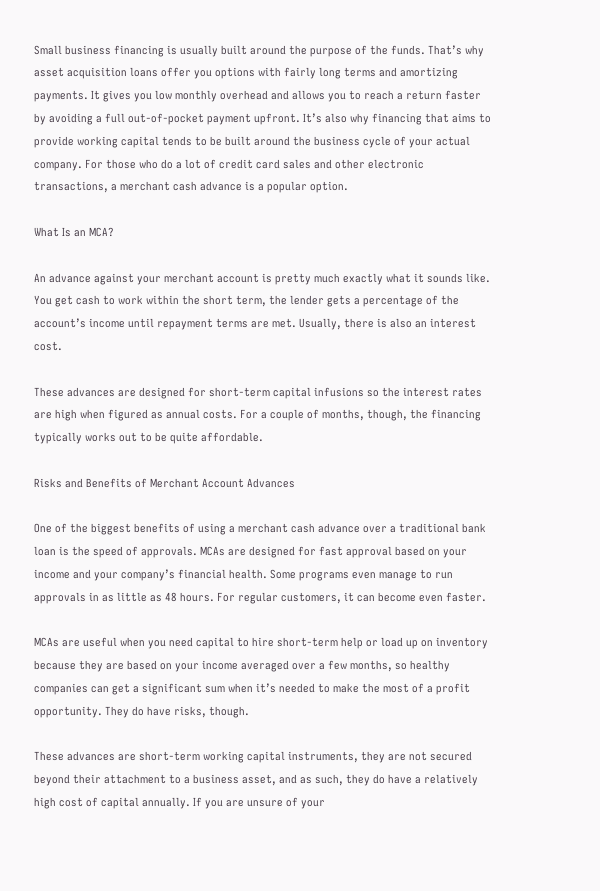Small business financing is usually built around the purpose of the funds. That’s why asset acquisition loans offer you options with fairly long terms and amortizing payments. It gives you low monthly overhead and allows you to reach a return faster by avoiding a full out-of-pocket payment upfront. It’s also why financing that aims to provide working capital tends to be built around the business cycle of your actual company. For those who do a lot of credit card sales and other electronic transactions, a merchant cash advance is a popular option.

What Is an MCA?

An advance against your merchant account is pretty much exactly what it sounds like. You get cash to work within the short term, the lender gets a percentage of the account’s income until repayment terms are met. Usually, there is also an interest cost.

These advances are designed for short-term capital infusions so the interest rates are high when figured as annual costs. For a couple of months, though, the financing typically works out to be quite affordable.

Risks and Benefits of Merchant Account Advances

One of the biggest benefits of using a merchant cash advance over a traditional bank loan is the speed of approvals. MCAs are designed for fast approval based on your income and your company’s financial health. Some programs even manage to run approvals in as little as 48 hours. For regular customers, it can become even faster.

MCAs are useful when you need capital to hire short-term help or load up on inventory because they are based on your income averaged over a few months, so healthy companies can get a significant sum when it’s needed to make the most of a profit opportunity. They do have risks, though.

These advances are short-term working capital instruments, they are not secured beyond their attachment to a business asset, and as such, they do have a relatively high cost of capital annually. If you are unsure of your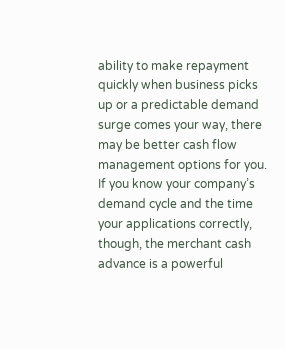ability to make repayment quickly when business picks up or a predictable demand surge comes your way, there may be better cash flow management options for you. If you know your company’s demand cycle and the time your applications correctly, though, the merchant cash advance is a powerful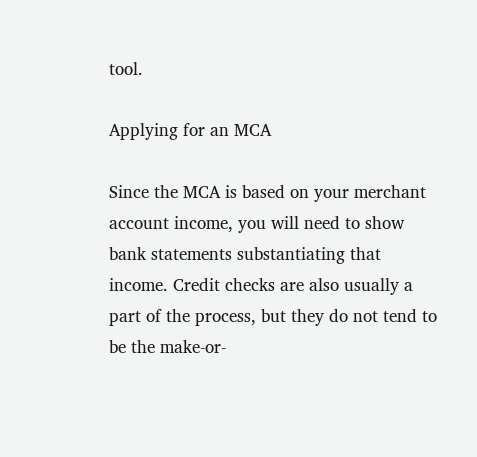tool.

Applying for an MCA

Since the MCA is based on your merchant account income, you will need to show bank statements substantiating that income. Credit checks are also usually a part of the process, but they do not tend to be the make-or-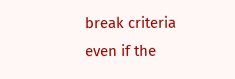break criteria even if the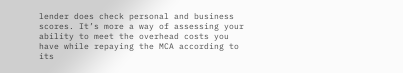lender does check personal and business scores. It’s more a way of assessing your ability to meet the overhead costs you have while repaying the MCA according to its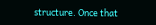structure. Once that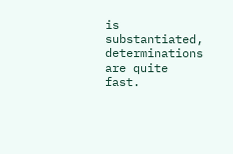is substantiated, determinations are quite fast.